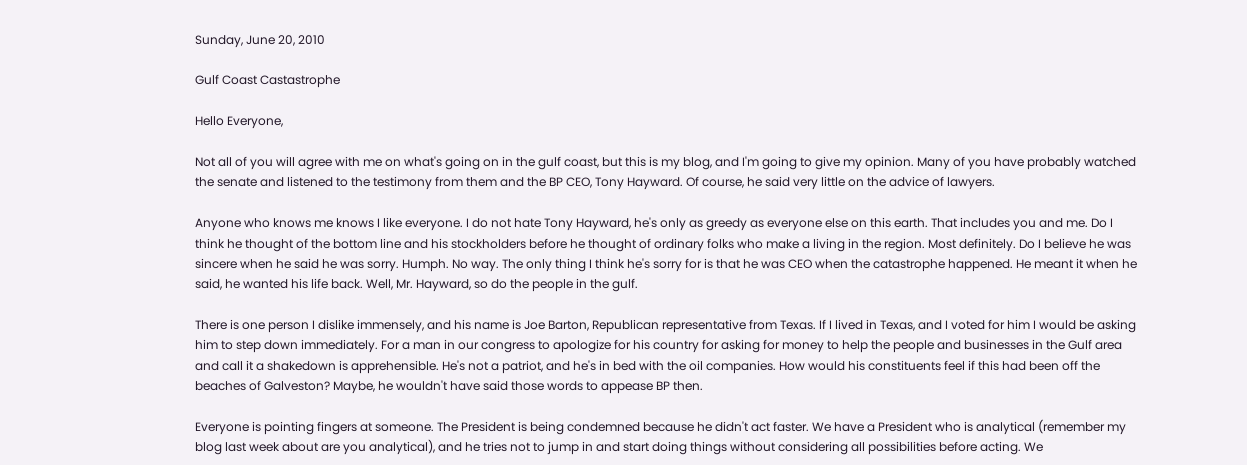Sunday, June 20, 2010

Gulf Coast Castastrophe

Hello Everyone,

Not all of you will agree with me on what's going on in the gulf coast, but this is my blog, and I'm going to give my opinion. Many of you have probably watched the senate and listened to the testimony from them and the BP CEO, Tony Hayward. Of course, he said very little on the advice of lawyers.

Anyone who knows me knows I like everyone. I do not hate Tony Hayward, he's only as greedy as everyone else on this earth. That includes you and me. Do I think he thought of the bottom line and his stockholders before he thought of ordinary folks who make a living in the region. Most definitely. Do I believe he was sincere when he said he was sorry. Humph. No way. The only thing I think he's sorry for is that he was CEO when the catastrophe happened. He meant it when he said, he wanted his life back. Well, Mr. Hayward, so do the people in the gulf.

There is one person I dislike immensely, and his name is Joe Barton, Republican representative from Texas. If I lived in Texas, and I voted for him I would be asking him to step down immediately. For a man in our congress to apologize for his country for asking for money to help the people and businesses in the Gulf area and call it a shakedown is apprehensible. He's not a patriot, and he's in bed with the oil companies. How would his constituents feel if this had been off the beaches of Galveston? Maybe, he wouldn't have said those words to appease BP then.

Everyone is pointing fingers at someone. The President is being condemned because he didn't act faster. We have a President who is analytical (remember my blog last week about are you analytical), and he tries not to jump in and start doing things without considering all possibilities before acting. We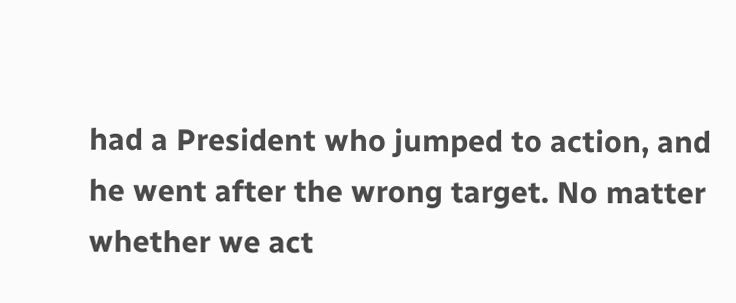had a President who jumped to action, and he went after the wrong target. No matter whether we act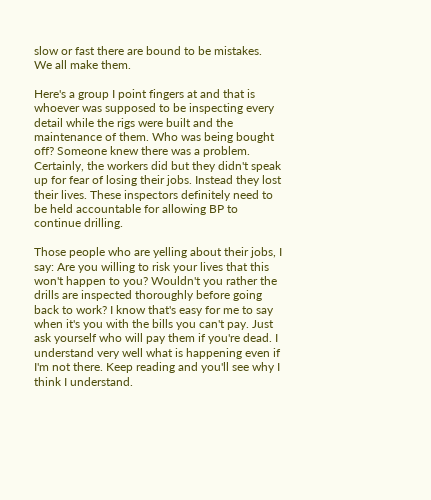slow or fast there are bound to be mistakes. We all make them.

Here's a group I point fingers at and that is whoever was supposed to be inspecting every detail while the rigs were built and the maintenance of them. Who was being bought off? Someone knew there was a problem. Certainly, the workers did but they didn't speak up for fear of losing their jobs. Instead they lost their lives. These inspectors definitely need to be held accountable for allowing BP to continue drilling.

Those people who are yelling about their jobs, I say: Are you willing to risk your lives that this won't happen to you? Wouldn't you rather the drills are inspected thoroughly before going back to work? I know that's easy for me to say when it's you with the bills you can't pay. Just ask yourself who will pay them if you're dead. I understand very well what is happening even if I'm not there. Keep reading and you'll see why I think I understand.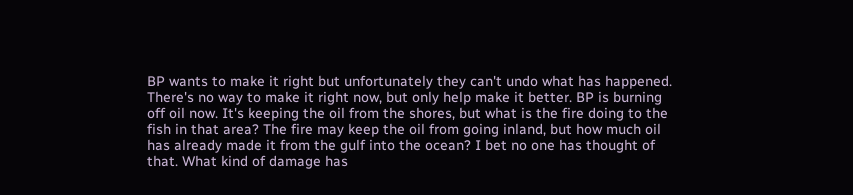BP wants to make it right but unfortunately they can't undo what has happened. There's no way to make it right now, but only help make it better. BP is burning off oil now. It's keeping the oil from the shores, but what is the fire doing to the fish in that area? The fire may keep the oil from going inland, but how much oil has already made it from the gulf into the ocean? I bet no one has thought of that. What kind of damage has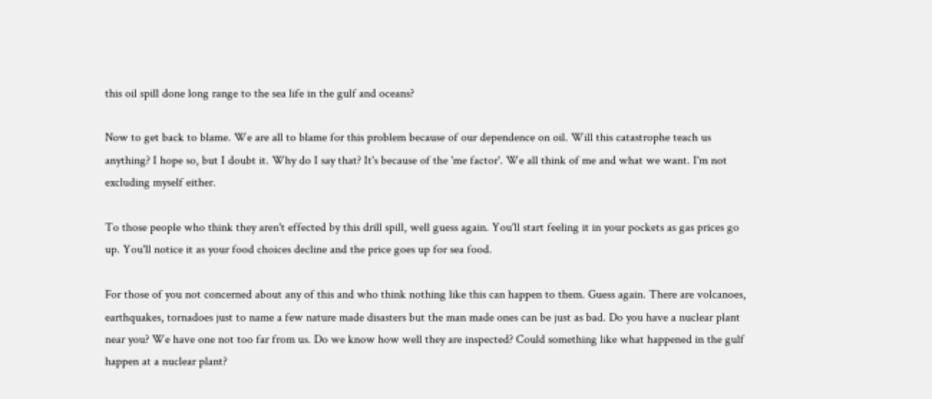this oil spill done long range to the sea life in the gulf and oceans?

Now to get back to blame. We are all to blame for this problem because of our dependence on oil. Will this catastrophe teach us anything? I hope so, but I doubt it. Why do I say that? It's because of the 'me factor'. We all think of me and what we want. I'm not excluding myself either.

To those people who think they aren't effected by this drill spill, well guess again. You'll start feeling it in your pockets as gas prices go up. You'll notice it as your food choices decline and the price goes up for sea food.

For those of you not concerned about any of this and who think nothing like this can happen to them. Guess again. There are volcanoes, earthquakes, tornadoes just to name a few nature made disasters but the man made ones can be just as bad. Do you have a nuclear plant near you? We have one not too far from us. Do we know how well they are inspected? Could something like what happened in the gulf happen at a nuclear plant?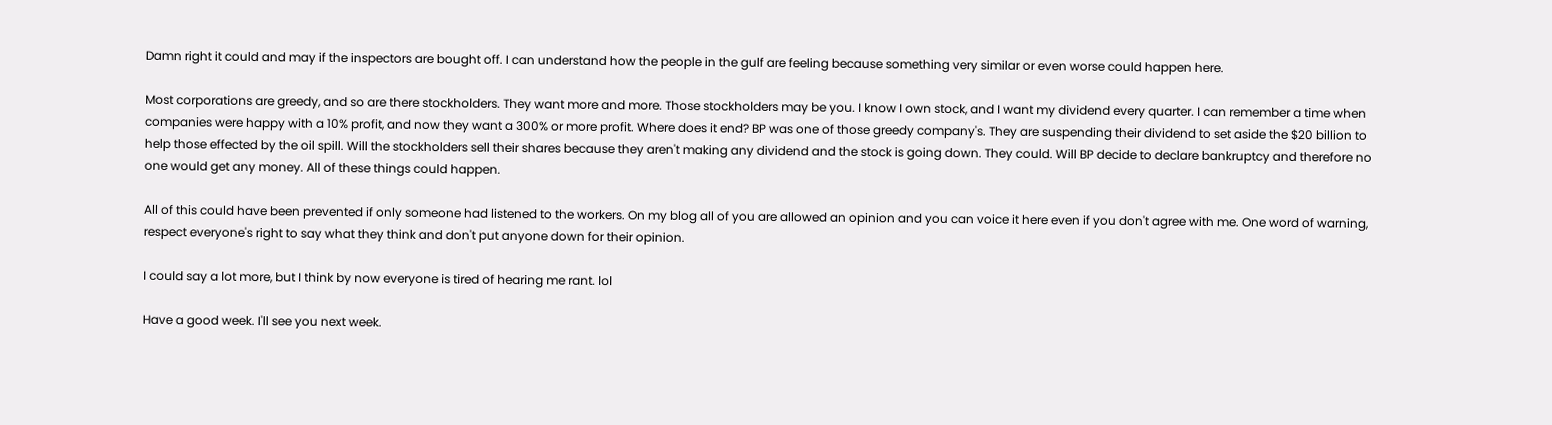Damn right it could and may if the inspectors are bought off. I can understand how the people in the gulf are feeling because something very similar or even worse could happen here.

Most corporations are greedy, and so are there stockholders. They want more and more. Those stockholders may be you. I know I own stock, and I want my dividend every quarter. I can remember a time when companies were happy with a 10% profit, and now they want a 300% or more profit. Where does it end? BP was one of those greedy company's. They are suspending their dividend to set aside the $20 billion to help those effected by the oil spill. Will the stockholders sell their shares because they aren't making any dividend and the stock is going down. They could. Will BP decide to declare bankruptcy and therefore no one would get any money. All of these things could happen.

All of this could have been prevented if only someone had listened to the workers. On my blog all of you are allowed an opinion and you can voice it here even if you don't agree with me. One word of warning, respect everyone's right to say what they think and don't put anyone down for their opinion.

I could say a lot more, but I think by now everyone is tired of hearing me rant. lol

Have a good week. I'll see you next week.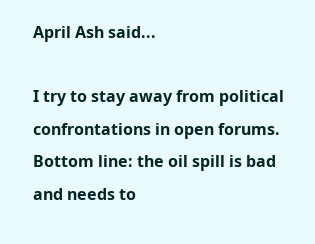April Ash said...

I try to stay away from political confrontations in open forums. Bottom line: the oil spill is bad and needs to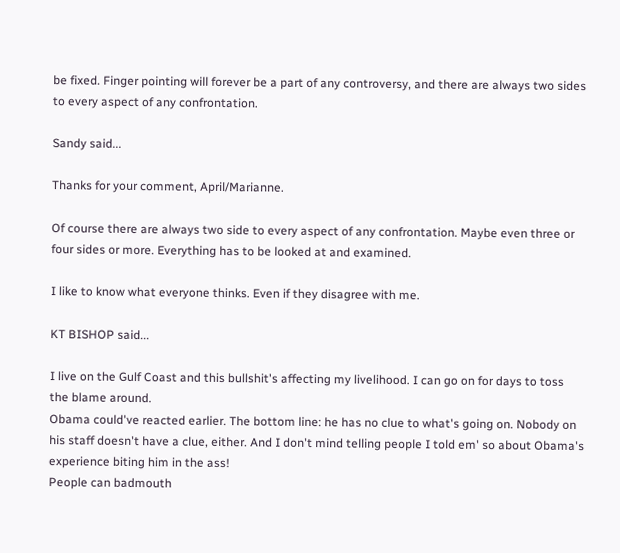be fixed. Finger pointing will forever be a part of any controversy, and there are always two sides to every aspect of any confrontation.

Sandy said...

Thanks for your comment, April/Marianne.

Of course there are always two side to every aspect of any confrontation. Maybe even three or four sides or more. Everything has to be looked at and examined.

I like to know what everyone thinks. Even if they disagree with me.

KT BISHOP said...

I live on the Gulf Coast and this bullshit's affecting my livelihood. I can go on for days to toss the blame around.
Obama could've reacted earlier. The bottom line: he has no clue to what's going on. Nobody on his staff doesn't have a clue, either. And I don't mind telling people I told em' so about Obama's experience biting him in the ass!
People can badmouth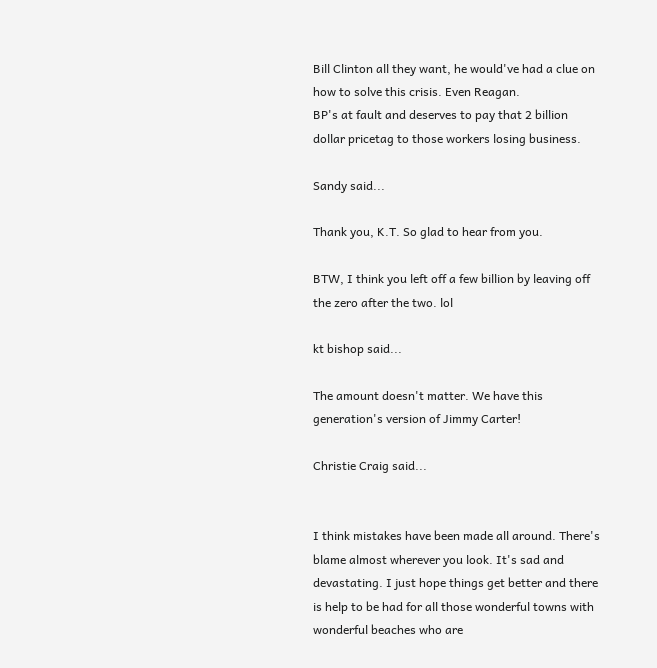Bill Clinton all they want, he would've had a clue on how to solve this crisis. Even Reagan.
BP's at fault and deserves to pay that 2 billion dollar pricetag to those workers losing business.

Sandy said...

Thank you, K.T. So glad to hear from you.

BTW, I think you left off a few billion by leaving off the zero after the two. lol

kt bishop said...

The amount doesn't matter. We have this generation's version of Jimmy Carter!

Christie Craig said...


I think mistakes have been made all around. There's blame almost wherever you look. It's sad and devastating. I just hope things get better and there is help to be had for all those wonderful towns with wonderful beaches who are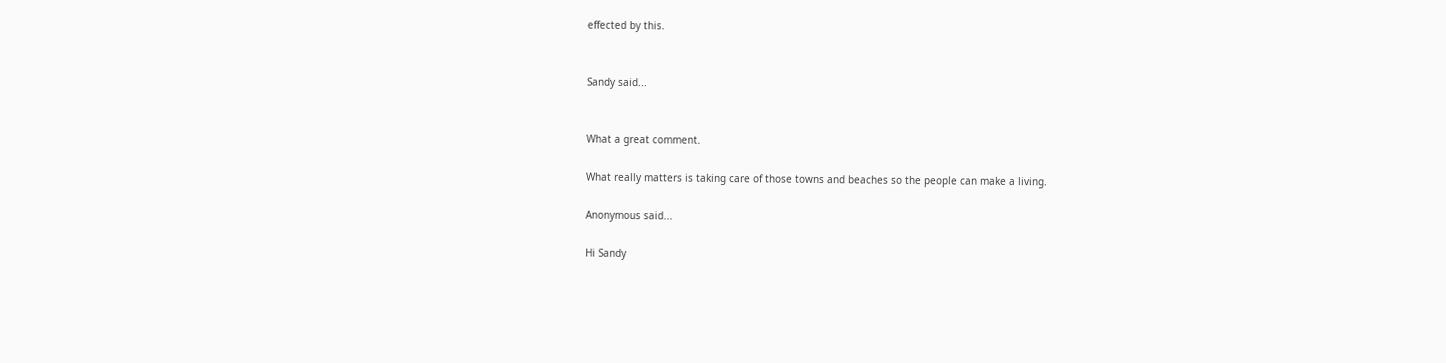effected by this.


Sandy said...


What a great comment.

What really matters is taking care of those towns and beaches so the people can make a living.

Anonymous said...

Hi Sandy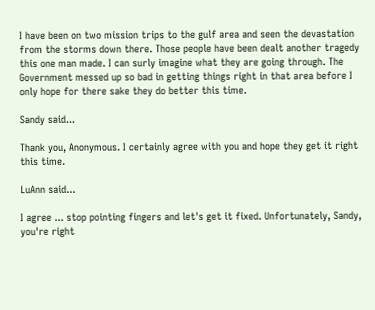I have been on two mission trips to the gulf area and seen the devastation from the storms down there. Those people have been dealt another tragedy this one man made. I can surly imagine what they are going through. The
Government messed up so bad in getting things right in that area before I only hope for there sake they do better this time.

Sandy said...

Thank you, Anonymous. I certainly agree with you and hope they get it right this time.

LuAnn said...

I agree ... stop pointing fingers and let's get it fixed. Unfortunately, Sandy, you're right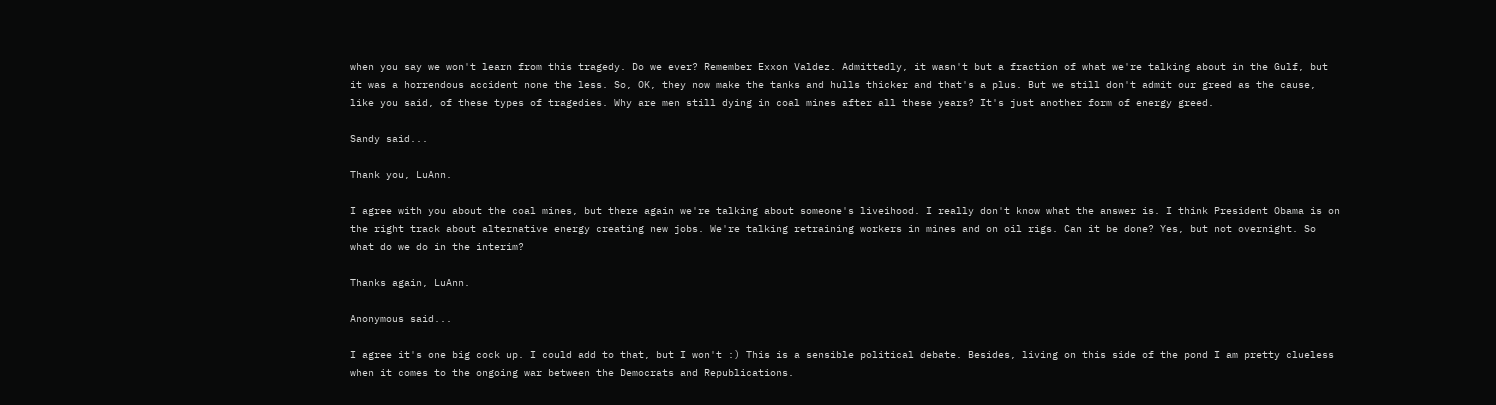when you say we won't learn from this tragedy. Do we ever? Remember Exxon Valdez. Admittedly, it wasn't but a fraction of what we're talking about in the Gulf, but it was a horrendous accident none the less. So, OK, they now make the tanks and hulls thicker and that's a plus. But we still don't admit our greed as the cause, like you said, of these types of tragedies. Why are men still dying in coal mines after all these years? It's just another form of energy greed.

Sandy said...

Thank you, LuAnn.

I agree with you about the coal mines, but there again we're talking about someone's liveihood. I really don't know what the answer is. I think President Obama is on the right track about alternative energy creating new jobs. We're talking retraining workers in mines and on oil rigs. Can it be done? Yes, but not overnight. So what do we do in the interim?

Thanks again, LuAnn.

Anonymous said...

I agree it's one big cock up. I could add to that, but I won't :) This is a sensible political debate. Besides, living on this side of the pond I am pretty clueless when it comes to the ongoing war between the Democrats and Republications.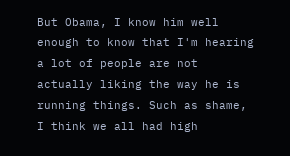But Obama, I know him well enough to know that I'm hearing a lot of people are not actually liking the way he is running things. Such as shame, I think we all had high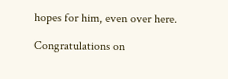hopes for him, even over here.

Congratulations on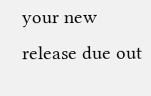your new release due out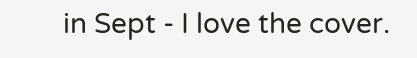in Sept - I love the cover.